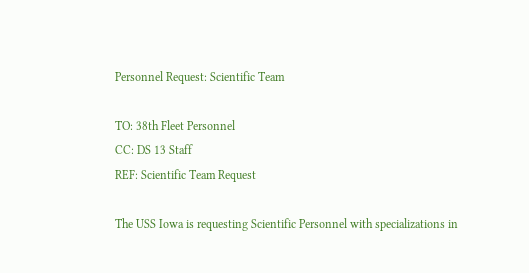Personnel Request: Scientific Team

TO: 38th Fleet Personnel
CC: DS 13 Staff
REF: Scientific Team Request

The USS Iowa is requesting Scientific Personnel with specializations in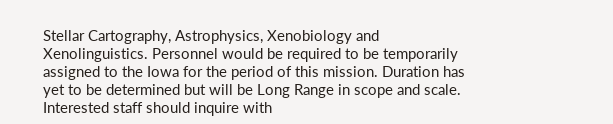Stellar Cartography, Astrophysics, Xenobiology and Xenolinguistics. Personnel would be required to be temporarily assigned to the Iowa for the period of this mission. Duration has yet to be determined but will be Long Range in scope and scale. Interested staff should inquire with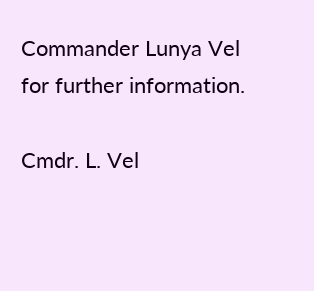Commander Lunya Vel for further information.

Cmdr. L. Vel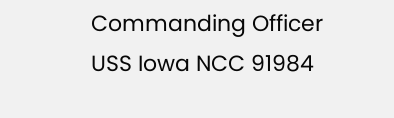Commanding Officer
USS Iowa NCC 91984